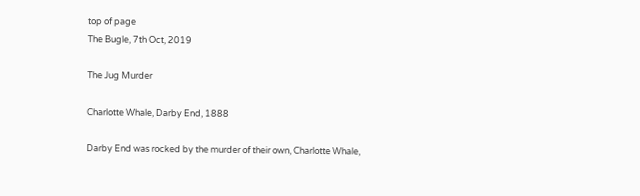top of page
The Bugle, 7th Oct, 2019

The Jug Murder

Charlotte Whale, Darby End, 1888

Darby End was rocked by the murder of their own, Charlotte Whale,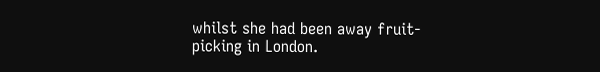whilst she had been away fruit-picking in London.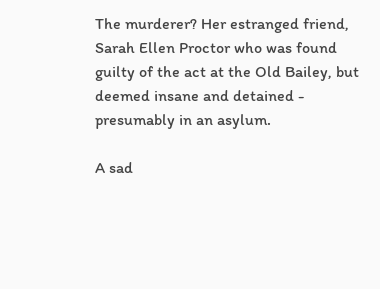The murderer? Her estranged friend, Sarah Ellen Proctor who was found guilty of the act at the Old Bailey, but deemed insane and detained - presumably in an asylum.

A sad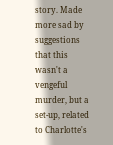story. Made more sad by suggestions that this wasn't a vengeful murder, but a set-up, related to Charlotte's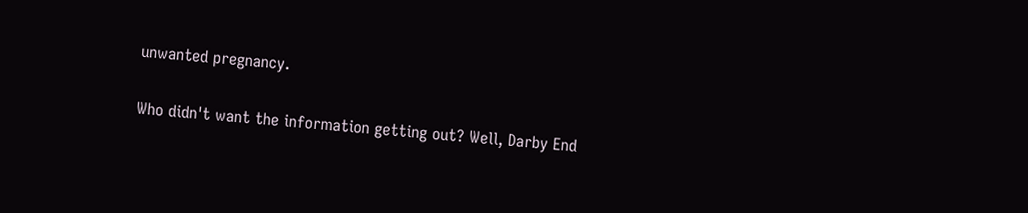unwanted pregnancy.

Who didn't want the information getting out? Well, Darby End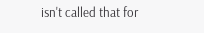isn't called that for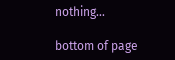nothing...

bottom of page